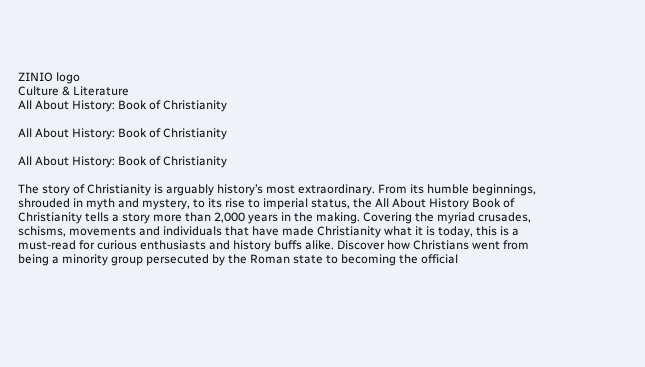ZINIO logo
Culture & Literature
All About History: Book of Christianity

All About History: Book of Christianity

All About History: Book of Christianity

The story of Christianity is arguably history’s most extraordinary. From its humble beginnings, shrouded in myth and mystery, to its rise to imperial status, the All About History Book of Christianity tells a story more than 2,000 years in the making. Covering the myriad crusades, schisms, movements and individuals that have made Christianity what it is today, this is a must-read for curious enthusiasts and history buffs alike. Discover how Christians went from being a minority group persecuted by the Roman state to becoming the official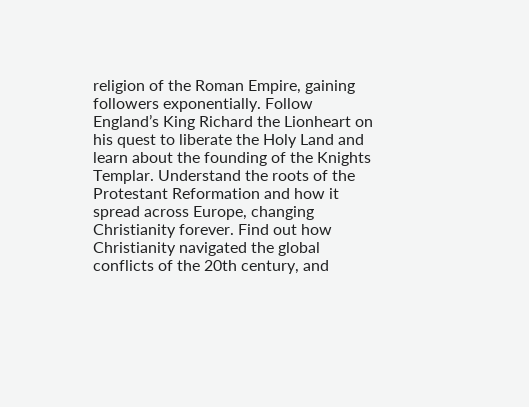religion of the Roman Empire, gaining followers exponentially. Follow England’s King Richard the Lionheart on his quest to liberate the Holy Land and learn about the founding of the Knights Templar. Understand the roots of the Protestant Reformation and how it spread across Europe, changing Christianity forever. Find out how Christianity navigated the global conflicts of the 20th century, and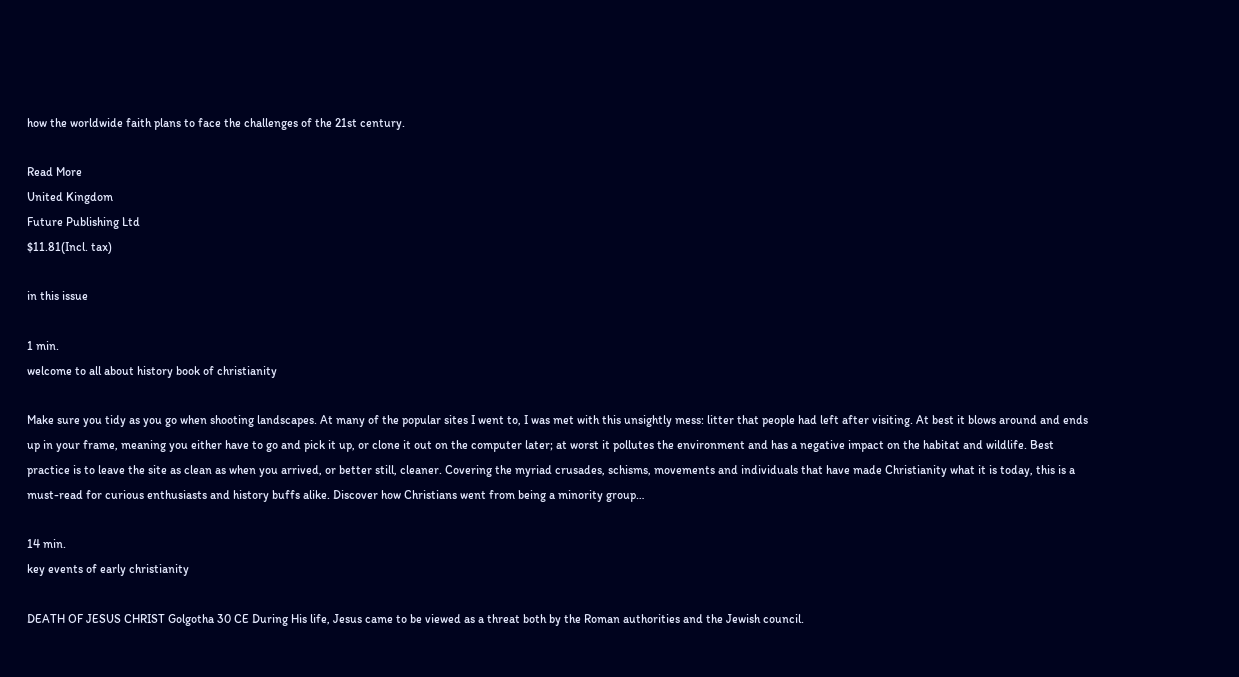how the worldwide faith plans to face the challenges of the 21st century.

Read More
United Kingdom
Future Publishing Ltd
$11.81(Incl. tax)

in this issue

1 min.
welcome to all about history book of christianity

Make sure you tidy as you go when shooting landscapes. At many of the popular sites I went to, I was met with this unsightly mess: litter that people had left after visiting. At best it blows around and ends up in your frame, meaning you either have to go and pick it up, or clone it out on the computer later; at worst it pollutes the environment and has a negative impact on the habitat and wildlife. Best practice is to leave the site as clean as when you arrived, or better still, cleaner. Covering the myriad crusades, schisms, movements and individuals that have made Christianity what it is today, this is a must-read for curious enthusiasts and history buffs alike. Discover how Christians went from being a minority group…

14 min.
key events of early christianity

DEATH OF JESUS CHRIST Golgotha 30 CE During His life, Jesus came to be viewed as a threat both by the Roman authorities and the Jewish council.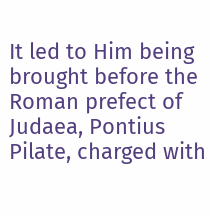It led to Him being brought before the Roman prefect of Judaea, Pontius Pilate, charged with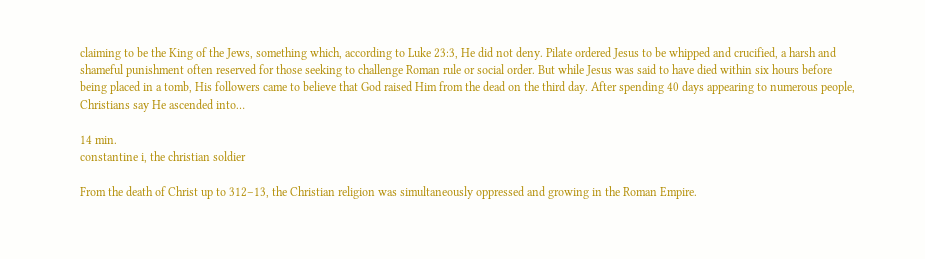claiming to be the King of the Jews, something which, according to Luke 23:3, He did not deny. Pilate ordered Jesus to be whipped and crucified, a harsh and shameful punishment often reserved for those seeking to challenge Roman rule or social order. But while Jesus was said to have died within six hours before being placed in a tomb, His followers came to believe that God raised Him from the dead on the third day. After spending 40 days appearing to numerous people, Christians say He ascended into…

14 min.
constantine i, the christian soldier

From the death of Christ up to 312–13, the Christian religion was simultaneously oppressed and growing in the Roman Empire.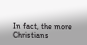In fact, the more Christians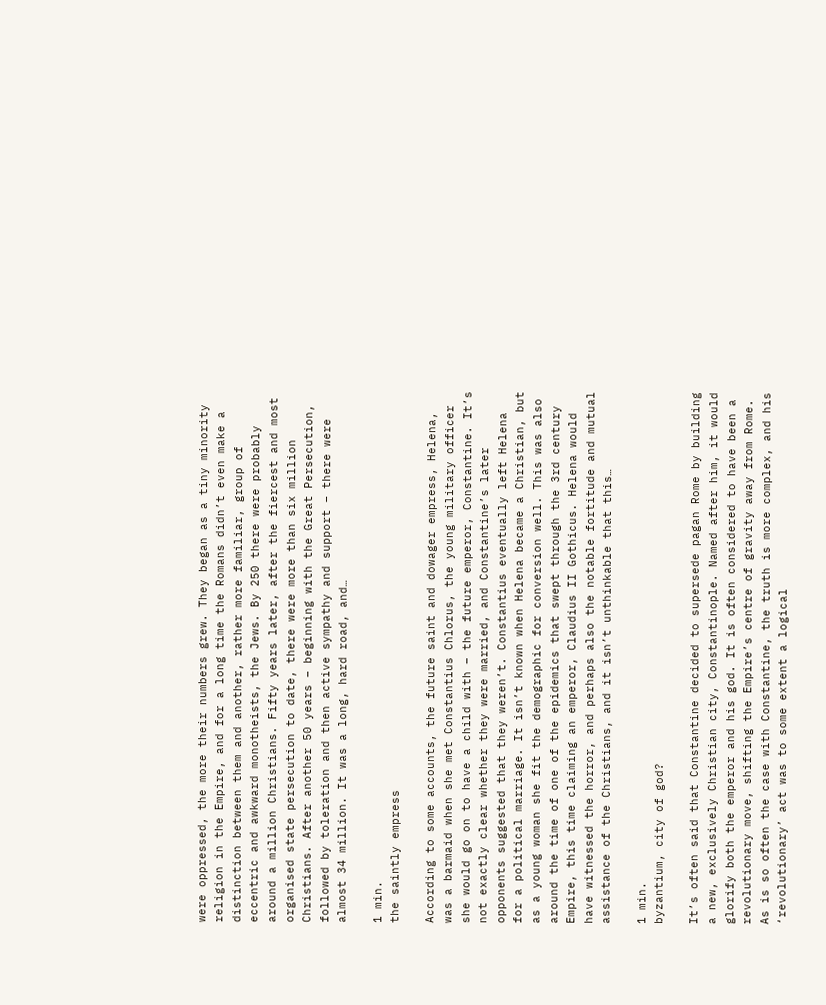were oppressed, the more their numbers grew. They began as a tiny minority religion in the Empire, and for a long time the Romans didn’t even make a distinction between them and another, rather more familiar, group of eccentric and awkward monotheists, the Jews. By 250 there were probably around a million Christians. Fifty years later, after the fiercest and most organised state persecution to date, there were more than six million Christians. After another 50 years – beginning with the Great Persecution, followed by toleration and then active sympathy and support – there were almost 34 million. It was a long, hard road, and…

1 min.
the saintly empress

According to some accounts, the future saint and dowager empress, Helena, was a barmaid when she met Constantius Chlorus, the young military officer she would go on to have a child with – the future emperor, Constantine. It’s not exactly clear whether they were married, and Constantine’s later opponents suggested that they weren’t. Constantius eventually left Helena for a political marriage. It isn’t known when Helena became a Christian, but as a young woman she fit the demographic for conversion well. This was also around the time of one of the epidemics that swept through the 3rd century Empire, this time claiming an emperor, Claudius II Gothicus. Helena would have witnessed the horror, and perhaps also the notable fortitude and mutual assistance of the Christians, and it isn’t unthinkable that this…

1 min.
byzantium, city of god?

It’s often said that Constantine decided to supersede pagan Rome by building a new, exclusively Christian city, Constantinople. Named after him, it would glorify both the emperor and his god. It is often considered to have been a revolutionary move, shifting the Empire’s centre of gravity away from Rome. As is so often the case with Constantine, the truth is more complex, and his ‘revolutionary’ act was to some extent a logical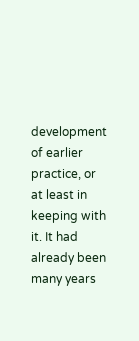development of earlier practice, or at least in keeping with it. It had already been many years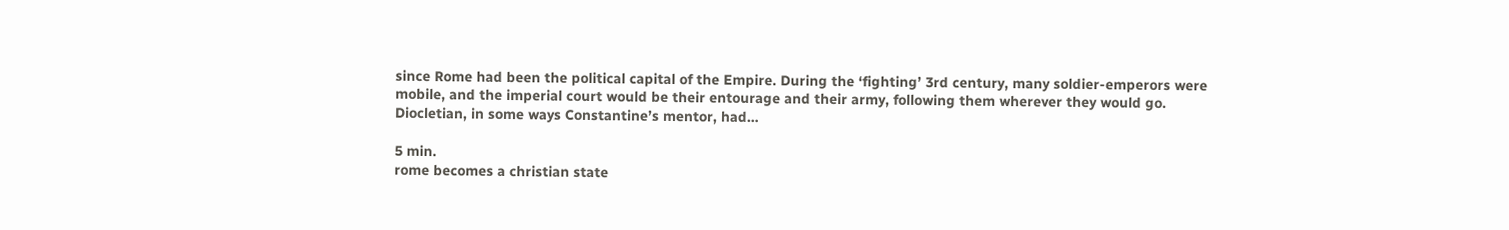since Rome had been the political capital of the Empire. During the ‘fighting’ 3rd century, many soldier-emperors were mobile, and the imperial court would be their entourage and their army, following them wherever they would go. Diocletian, in some ways Constantine’s mentor, had…

5 min.
rome becomes a christian state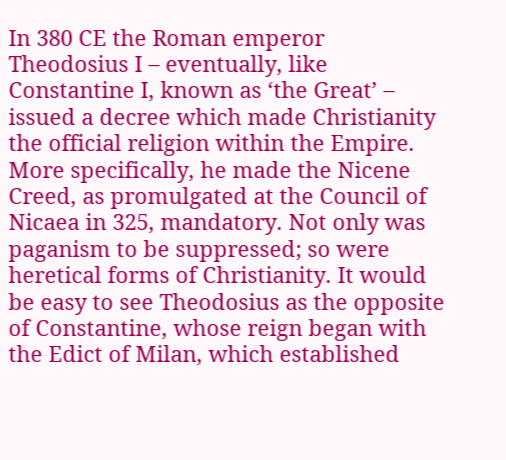In 380 CE the Roman emperor Theodosius I – eventually, like Constantine I, known as ‘the Great’ – issued a decree which made Christianity the official religion within the Empire. More specifically, he made the Nicene Creed, as promulgated at the Council of Nicaea in 325, mandatory. Not only was paganism to be suppressed; so were heretical forms of Christianity. It would be easy to see Theodosius as the opposite of Constantine, whose reign began with the Edict of Milan, which established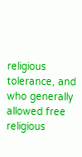religious tolerance, and who generally allowed free religious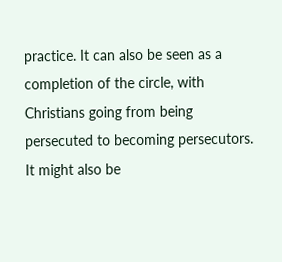practice. It can also be seen as a completion of the circle, with Christians going from being persecuted to becoming persecutors. It might also be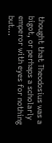thought that Theodosius was a bigot, or perhaps a scholarly emperor with eyes for nothing but…